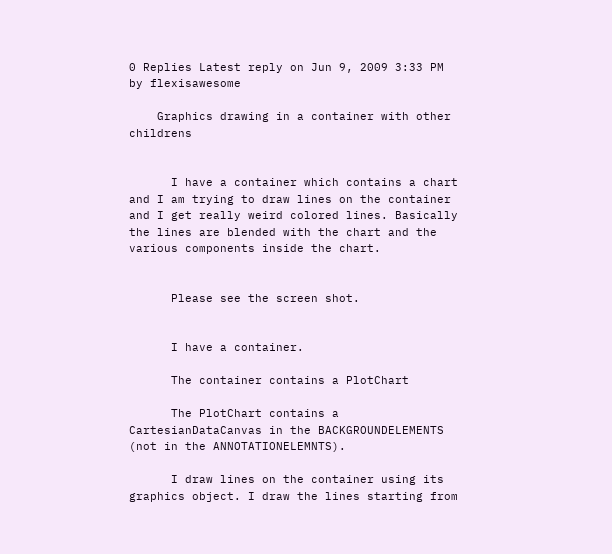0 Replies Latest reply on Jun 9, 2009 3:33 PM by flexisawesome

    Graphics drawing in a container with other childrens


      I have a container which contains a chart and I am trying to draw lines on the container and I get really weird colored lines. Basically the lines are blended with the chart and the various components inside the chart.


      Please see the screen shot.


      I have a container.

      The container contains a PlotChart

      The PlotChart contains a CartesianDataCanvas in the BACKGROUNDELEMENTS (not in the ANNOTATIONELEMNTS).

      I draw lines on the container using its graphics object. I draw the lines starting from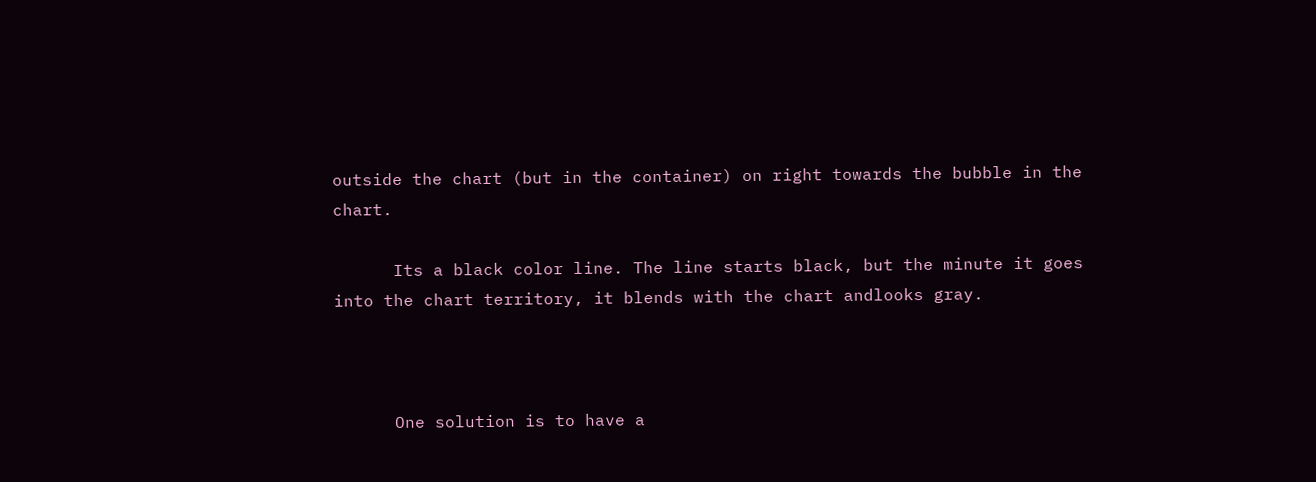outside the chart (but in the container) on right towards the bubble in the chart.

      Its a black color line. The line starts black, but the minute it goes into the chart territory, it blends with the chart andlooks gray.



      One solution is to have a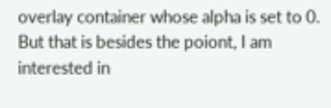overlay container whose alpha is set to 0. But that is besides the poiont, I am interested in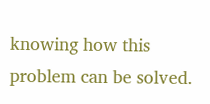knowing how this problem can be solved.